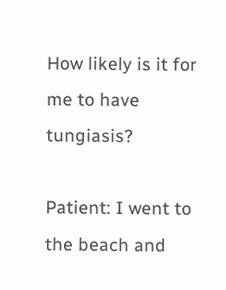How likely is it for me to have tungiasis?

Patient: I went to the beach and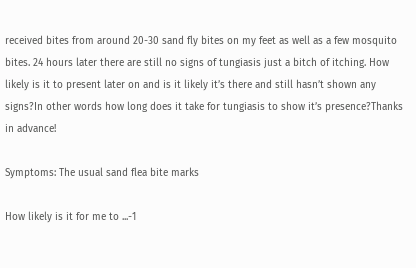received bites from around 20-30 sand fly bites on my feet as well as a few mosquito bites. 24 hours later there are still no signs of tungiasis just a bitch of itching. How likely is it to present later on and is it likely it’s there and still hasn’t shown any signs?In other words how long does it take for tungiasis to show it’s presence?Thanks in advance!

Symptoms: The usual sand flea bite marks

How likely is it for me to ...-1